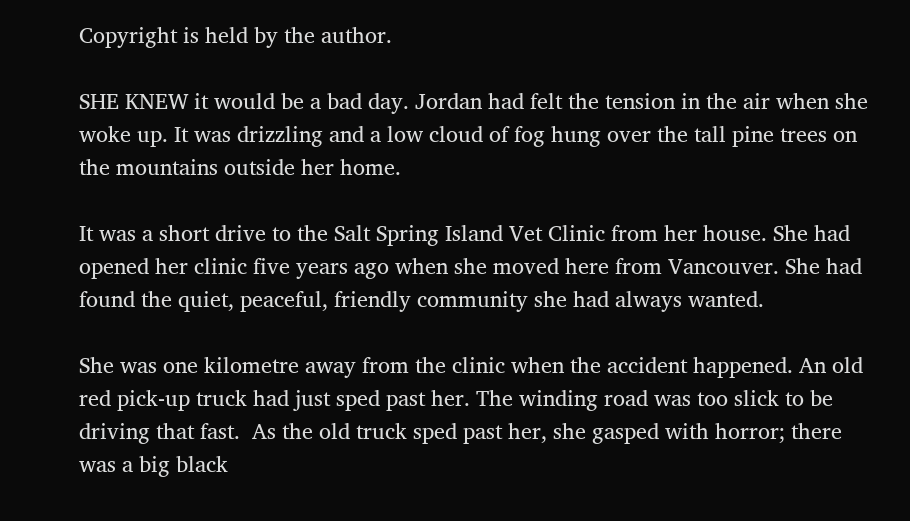Copyright is held by the author.

SHE KNEW it would be a bad day. Jordan had felt the tension in the air when she woke up. It was drizzling and a low cloud of fog hung over the tall pine trees on the mountains outside her home.

It was a short drive to the Salt Spring Island Vet Clinic from her house. She had opened her clinic five years ago when she moved here from Vancouver. She had found the quiet, peaceful, friendly community she had always wanted.

She was one kilometre away from the clinic when the accident happened. An old red pick-up truck had just sped past her. The winding road was too slick to be driving that fast.  As the old truck sped past her, she gasped with horror; there was a big black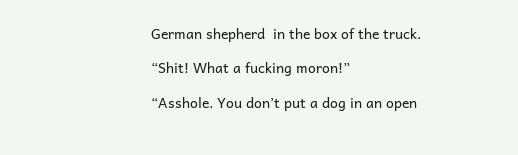German shepherd  in the box of the truck.

“Shit! What a fucking moron!”

“Asshole. You don’t put a dog in an open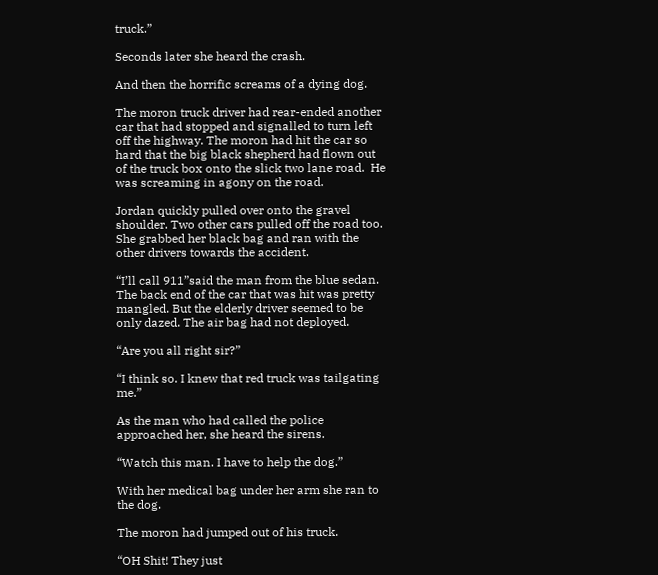truck.”

Seconds later she heard the crash.

And then the horrific screams of a dying dog.

The moron truck driver had rear-ended another car that had stopped and signalled to turn left off the highway. The moron had hit the car so hard that the big black shepherd had flown out of the truck box onto the slick two lane road.  He was screaming in agony on the road.

Jordan quickly pulled over onto the gravel shoulder. Two other cars pulled off the road too. She grabbed her black bag and ran with the other drivers towards the accident.

“I’ll call 911”said the man from the blue sedan. The back end of the car that was hit was pretty mangled. But the elderly driver seemed to be only dazed. The air bag had not deployed.

“Are you all right sir?”

“I think so. I knew that red truck was tailgating me.”

As the man who had called the police approached her, she heard the sirens.

“Watch this man. I have to help the dog.”

With her medical bag under her arm she ran to the dog.

The moron had jumped out of his truck.

“OH Shit! They just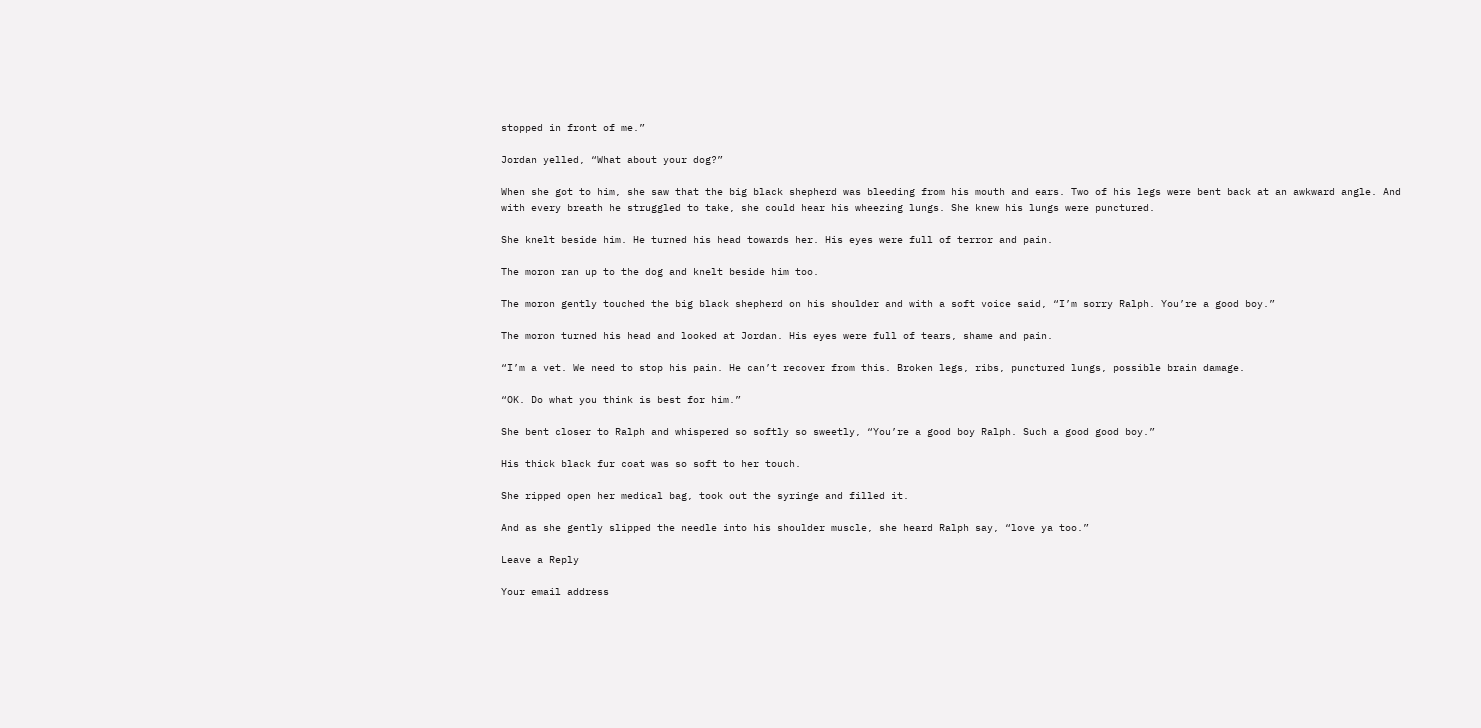stopped in front of me.”

Jordan yelled, “What about your dog?”

When she got to him, she saw that the big black shepherd was bleeding from his mouth and ears. Two of his legs were bent back at an awkward angle. And with every breath he struggled to take, she could hear his wheezing lungs. She knew his lungs were punctured.

She knelt beside him. He turned his head towards her. His eyes were full of terror and pain.

The moron ran up to the dog and knelt beside him too.

The moron gently touched the big black shepherd on his shoulder and with a soft voice said, “I’m sorry Ralph. You’re a good boy.”

The moron turned his head and looked at Jordan. His eyes were full of tears, shame and pain.

“I’m a vet. We need to stop his pain. He can’t recover from this. Broken legs, ribs, punctured lungs, possible brain damage.

“OK. Do what you think is best for him.”

She bent closer to Ralph and whispered so softly so sweetly, “You’re a good boy Ralph. Such a good good boy.”

His thick black fur coat was so soft to her touch.

She ripped open her medical bag, took out the syringe and filled it.

And as she gently slipped the needle into his shoulder muscle, she heard Ralph say, “love ya too.”

Leave a Reply

Your email address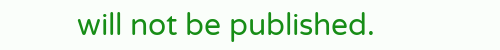will not be published.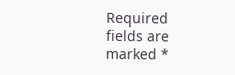Required fields are marked *